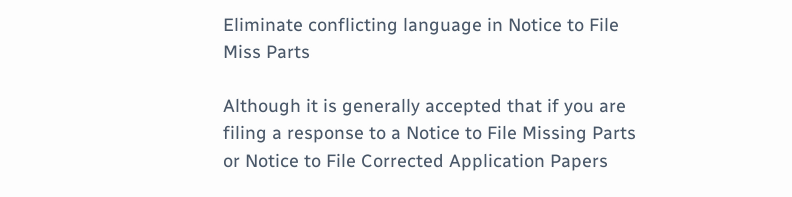Eliminate conflicting language in Notice to File Miss Parts

Although it is generally accepted that if you are filing a response to a Notice to File Missing Parts or Notice to File Corrected Application Papers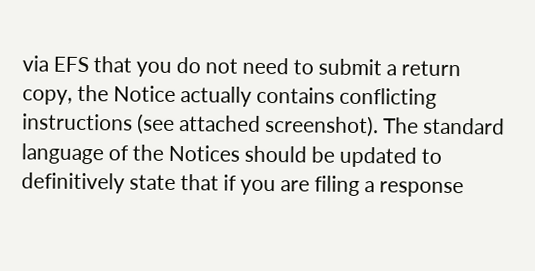via EFS that you do not need to submit a return copy, the Notice actually contains conflicting instructions (see attached screenshot). The standard language of the Notices should be updated to definitively state that if you are filing a response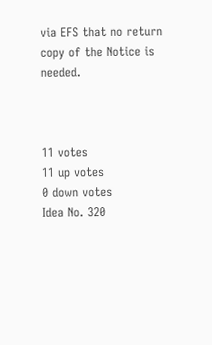via EFS that no return copy of the Notice is needed.



11 votes
11 up votes
0 down votes
Idea No. 320